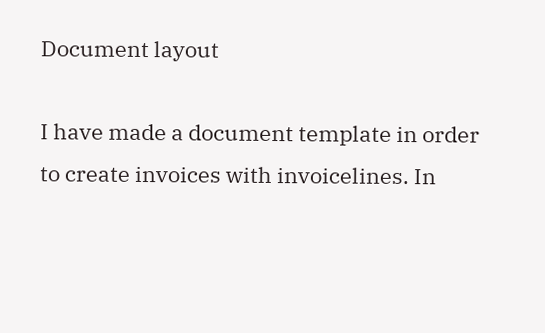Document layout

I have made a document template in order to create invoices with invoicelines. In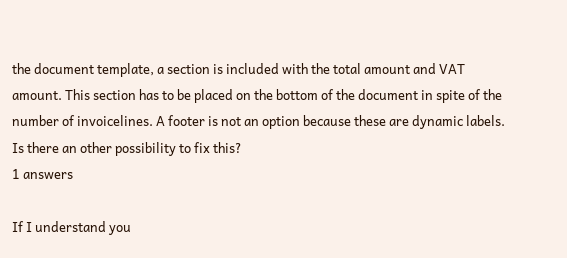the document template, a section is included with the total amount and VAT amount. This section has to be placed on the bottom of the document in spite of the number of invoicelines. A footer is not an option because these are dynamic labels. Is there an other possibility to fix this?
1 answers

If I understand you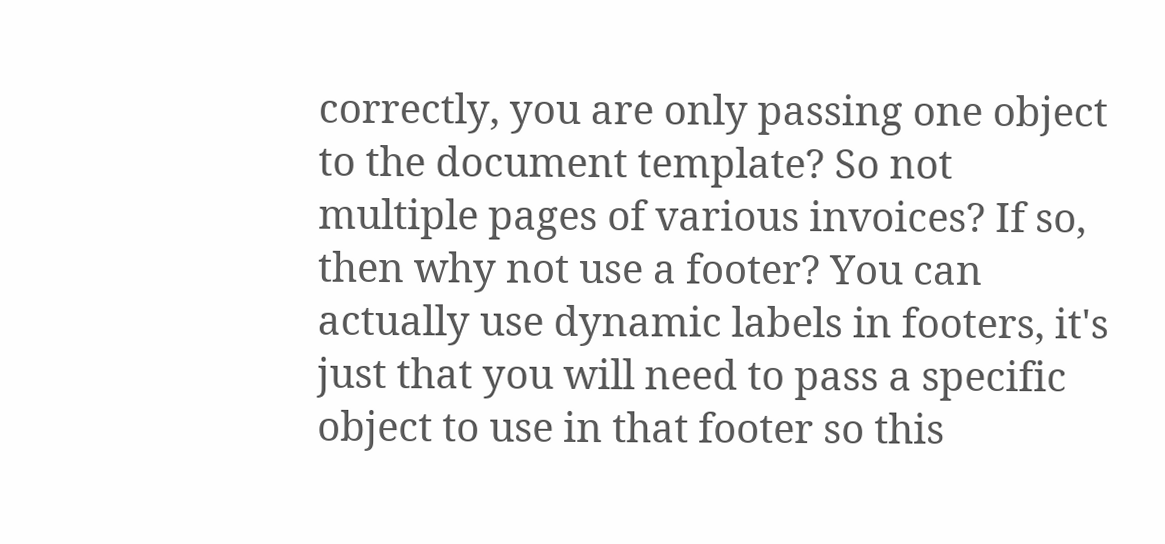correctly, you are only passing one object to the document template? So not multiple pages of various invoices? If so, then why not use a footer? You can actually use dynamic labels in footers, it's just that you will need to pass a specific object to use in that footer so this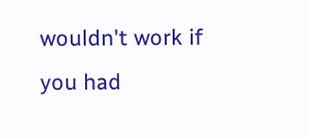wouldn't work if you had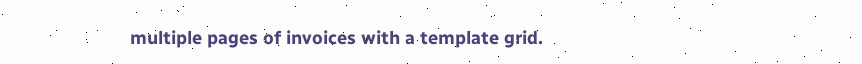multiple pages of invoices with a template grid.